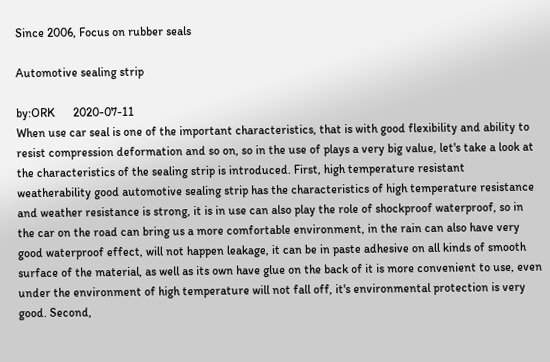Since 2006, Focus on rubber seals

Automotive sealing strip

by:ORK      2020-07-11
When use car seal is one of the important characteristics, that is with good flexibility and ability to resist compression deformation and so on, so in the use of plays a very big value, let's take a look at the characteristics of the sealing strip is introduced. First, high temperature resistant weatherability good automotive sealing strip has the characteristics of high temperature resistance and weather resistance is strong, it is in use can also play the role of shockproof waterproof, so in the car on the road can bring us a more comfortable environment, in the rain can also have very good waterproof effect, will not happen leakage, it can be in paste adhesive on all kinds of smooth surface of the material, as well as its own have glue on the back of it is more convenient to use, even under the environment of high temperature will not fall off, it's environmental protection is very good. Second,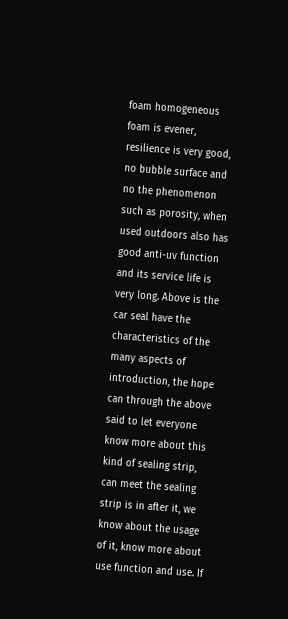foam homogeneous foam is evener, resilience is very good, no bubble surface and no the phenomenon such as porosity, when used outdoors also has good anti-uv function and its service life is very long. Above is the car seal have the characteristics of the many aspects of introduction, the hope can through the above said to let everyone know more about this kind of sealing strip, can meet the sealing strip is in after it, we know about the usage of it, know more about use function and use. If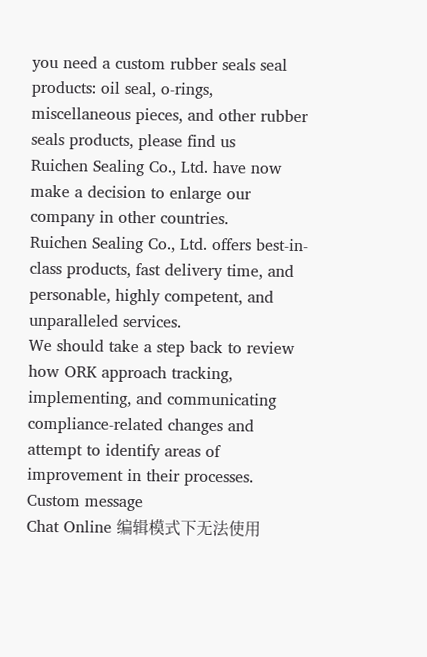you need a custom rubber seals seal products: oil seal, o-rings, miscellaneous pieces, and other rubber seals products, please find us
Ruichen Sealing Co., Ltd. have now make a decision to enlarge our company in other countries.
Ruichen Sealing Co., Ltd. offers best-in-class products, fast delivery time, and personable, highly competent, and unparalleled services.
We should take a step back to review how ORK approach tracking, implementing, and communicating compliance-related changes and attempt to identify areas of improvement in their processes.
Custom message
Chat Online 编辑模式下无法使用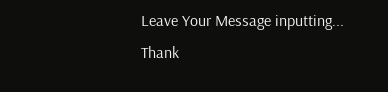Leave Your Message inputting...
Thank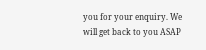you for your enquiry. We will get back to you ASAP